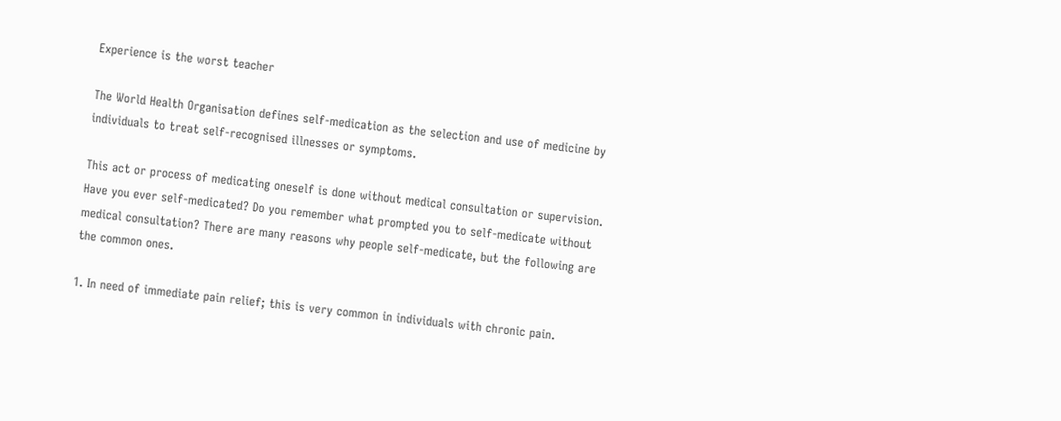Experience is the worst teacher

The World Health Organisation defines self-medication as the selection and use of medicine by individuals to treat self-recognised illnesses or symptoms.

This act or process of medicating oneself is done without medical consultation or supervision. Have you ever self-medicated? Do you remember what prompted you to self-medicate without medical consultation? There are many reasons why people self-medicate, but the following are the common ones.

1. In need of immediate pain relief; this is very common in individuals with chronic pain.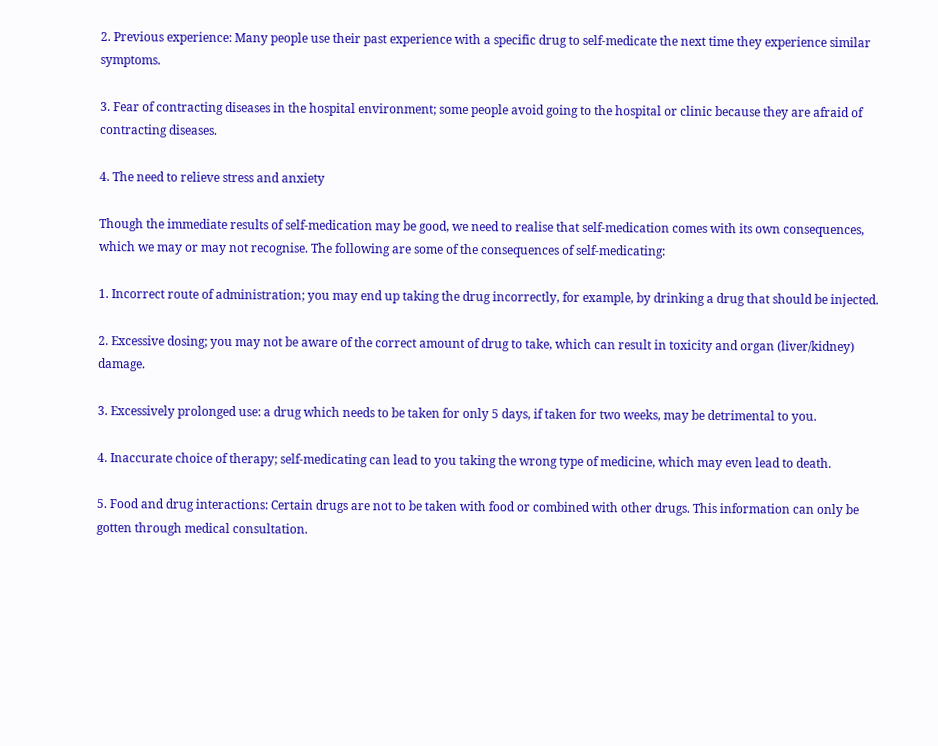2. Previous experience: Many people use their past experience with a specific drug to self-medicate the next time they experience similar symptoms.

3. Fear of contracting diseases in the hospital environment; some people avoid going to the hospital or clinic because they are afraid of contracting diseases.

4. The need to relieve stress and anxiety

Though the immediate results of self-medication may be good, we need to realise that self-medication comes with its own consequences, which we may or may not recognise. The following are some of the consequences of self-medicating:

1. Incorrect route of administration; you may end up taking the drug incorrectly, for example, by drinking a drug that should be injected.

2. Excessive dosing; you may not be aware of the correct amount of drug to take, which can result in toxicity and organ (liver/kidney) damage.

3. Excessively prolonged use: a drug which needs to be taken for only 5 days, if taken for two weeks, may be detrimental to you.

4. Inaccurate choice of therapy; self-medicating can lead to you taking the wrong type of medicine, which may even lead to death.

5. Food and drug interactions: Certain drugs are not to be taken with food or combined with other drugs. This information can only be gotten through medical consultation.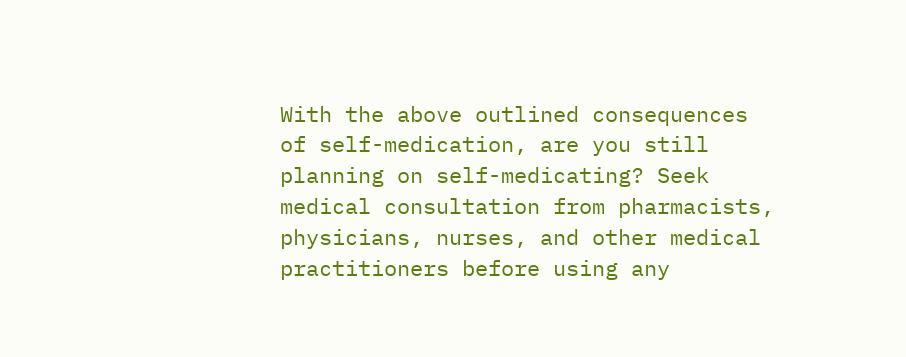With the above outlined consequences of self-medication, are you still planning on self-medicating? Seek medical consultation from pharmacists, physicians, nurses, and other medical practitioners before using any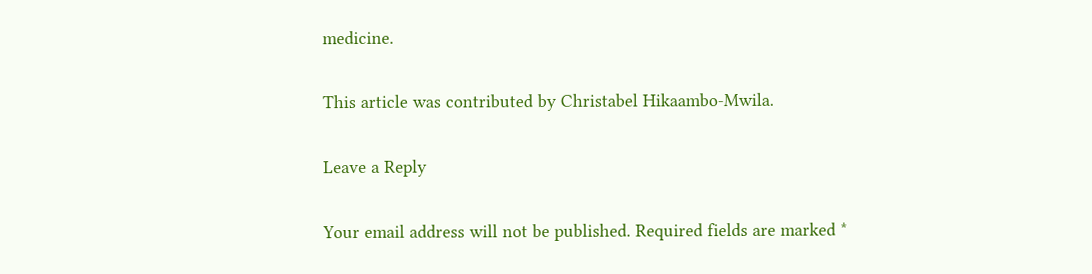medicine.

This article was contributed by Christabel Hikaambo-Mwila.

Leave a Reply

Your email address will not be published. Required fields are marked *